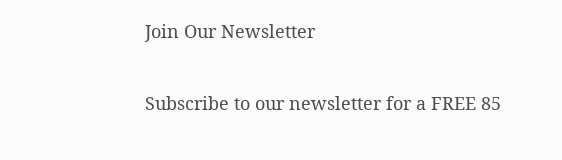Join Our Newsletter

Subscribe to our newsletter for a FREE 85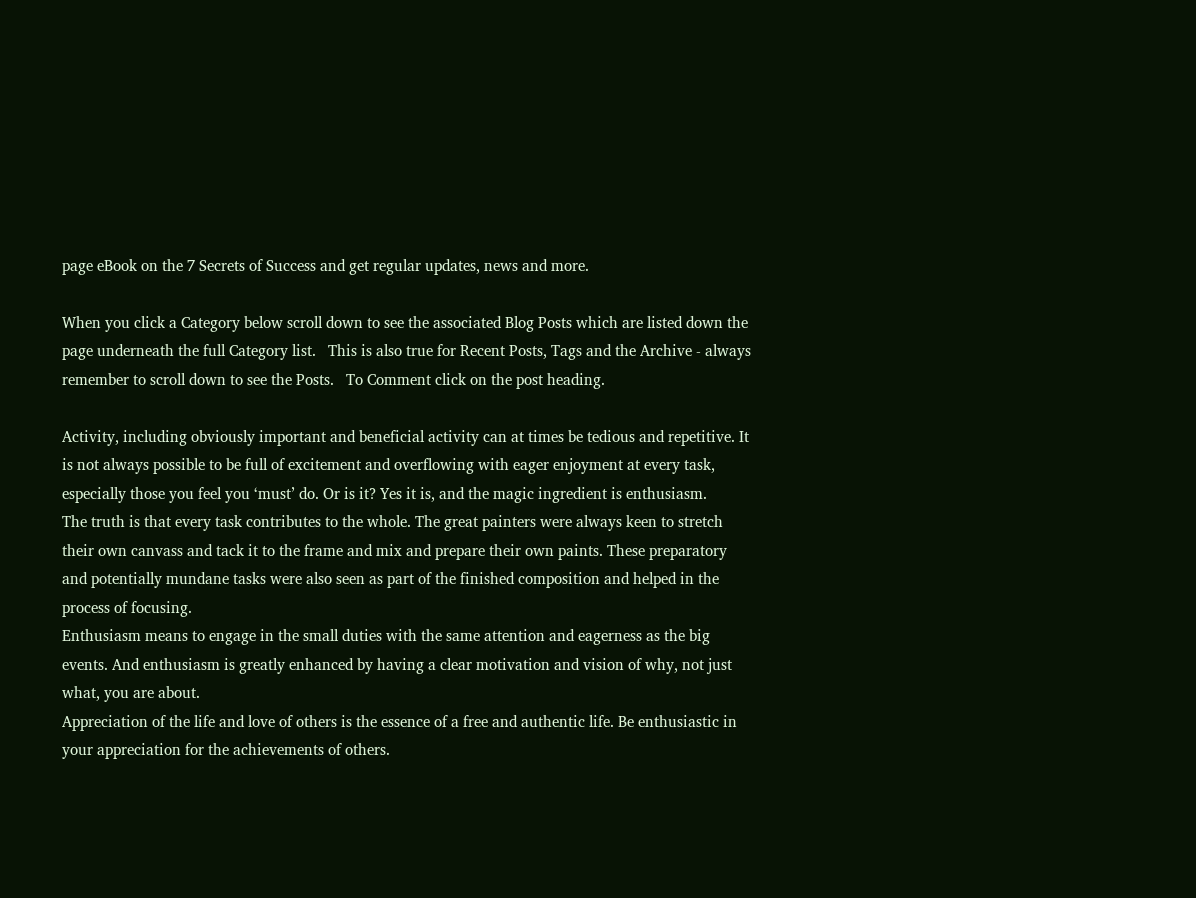page eBook on the 7 Secrets of Success and get regular updates, news and more.

When you click a Category below scroll down to see the associated Blog Posts which are listed down the page underneath the full Category list.   This is also true for Recent Posts, Tags and the Archive - always remember to scroll down to see the Posts.   To Comment click on the post heading.

Activity, including obviously important and beneficial activity can at times be tedious and repetitive. It is not always possible to be full of excitement and overflowing with eager enjoyment at every task, especially those you feel you ‘must’ do. Or is it? Yes it is, and the magic ingredient is enthusiasm.
The truth is that every task contributes to the whole. The great painters were always keen to stretch their own canvass and tack it to the frame and mix and prepare their own paints. These preparatory and potentially mundane tasks were also seen as part of the finished composition and helped in the process of focusing.
Enthusiasm means to engage in the small duties with the same attention and eagerness as the big events. And enthusiasm is greatly enhanced by having a clear motivation and vision of why, not just what, you are about.
Appreciation of the life and love of others is the essence of a free and authentic life. Be enthusiastic in your appreciation for the achievements of others.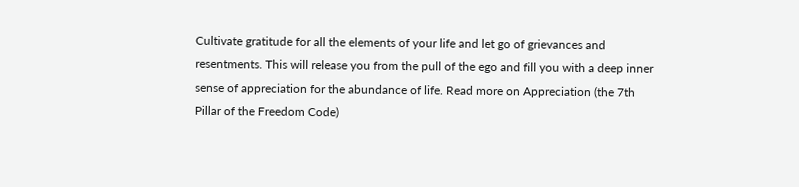Cultivate gratitude for all the elements of your life and let go of grievances and resentments. This will release you from the pull of the ego and fill you with a deep inner sense of appreciation for the abundance of life. Read more on Appreciation (the 7th Pillar of the Freedom Code)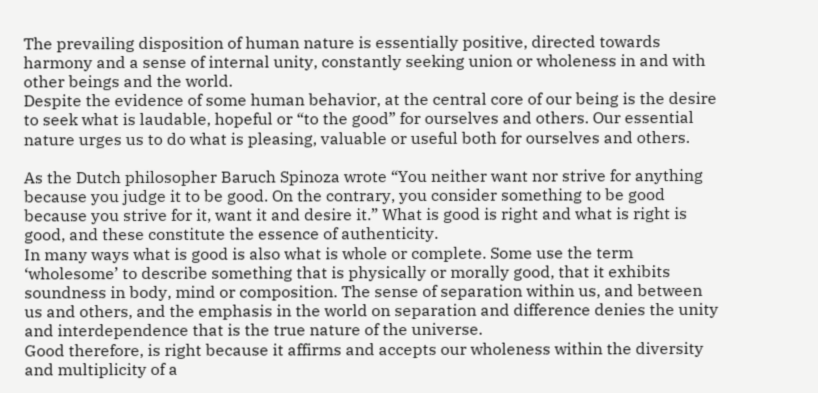The prevailing disposition of human nature is essentially positive, directed towards harmony and a sense of internal unity, constantly seeking union or wholeness in and with other beings and the world.
Despite the evidence of some human behavior, at the central core of our being is the desire to seek what is laudable, hopeful or “to the good” for ourselves and others. Our essential nature urges us to do what is pleasing, valuable or useful both for ourselves and others.

As the Dutch philosopher Baruch Spinoza wrote “You neither want nor strive for anything because you judge it to be good. On the contrary, you consider something to be good because you strive for it, want it and desire it.” What is good is right and what is right is good, and these constitute the essence of authenticity.
In many ways what is good is also what is whole or complete. Some use the term ‘wholesome’ to describe something that is physically or morally good, that it exhibits soundness in body, mind or composition. The sense of separation within us, and between us and others, and the emphasis in the world on separation and difference denies the unity and interdependence that is the true nature of the universe.
Good therefore, is right because it affirms and accepts our wholeness within the diversity and multiplicity of a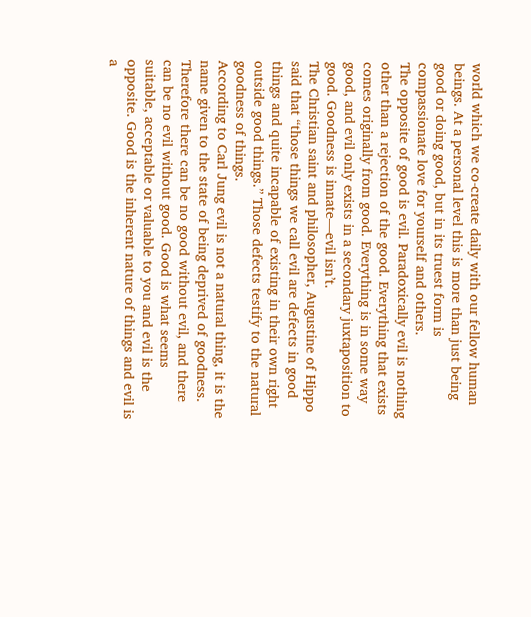world which we co-create daily with our fellow human beings. At a personal level this is more than just being good or doing good, but in its truest form is compassionate love for yourself and others.
The opposite of good is evil. Paradoxically evil is nothing other than a rejection of the good. Everything that exists comes originally from good. Everything is in some way good, and evil only exists in a secondary juxtaposition to good. Goodness is innate—evil isn’t.
The Christian saint and philosopher, Augustine of Hippo said that “those things we call evil are defects in good things and quite incapable of existing in their own right outside good things.” Those defects testify to the natural goodness of things.
According to Carl Jung evil is not a natural thing, it is the name given to the state of being deprived of goodness. Therefore there can be no good without evil, and there can be no evil without good. Good is what seems suitable, acceptable or valuable to you and evil is the opposite. Good is the inherent nature of things and evil is a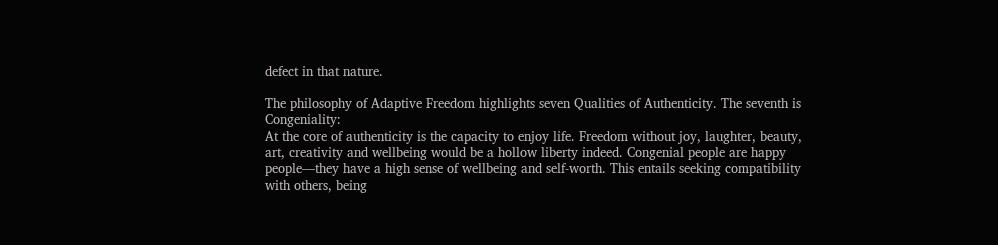defect in that nature.

The philosophy of Adaptive Freedom highlights seven Qualities of Authenticity. The seventh is Congeniality:
At the core of authenticity is the capacity to enjoy life. Freedom without joy, laughter, beauty, art, creativity and wellbeing would be a hollow liberty indeed. Congenial people are happy people—they have a high sense of wellbeing and self-worth. This entails seeking compatibility with others, being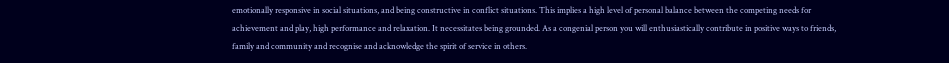emotionally responsive in social situations, and being constructive in conflict situations. This implies a high level of personal balance between the competing needs for achievement and play, high performance and relaxation. It necessitates being grounded. As a congenial person you will enthusiastically contribute in positive ways to friends, family and community and recognise and acknowledge the spirit of service in others.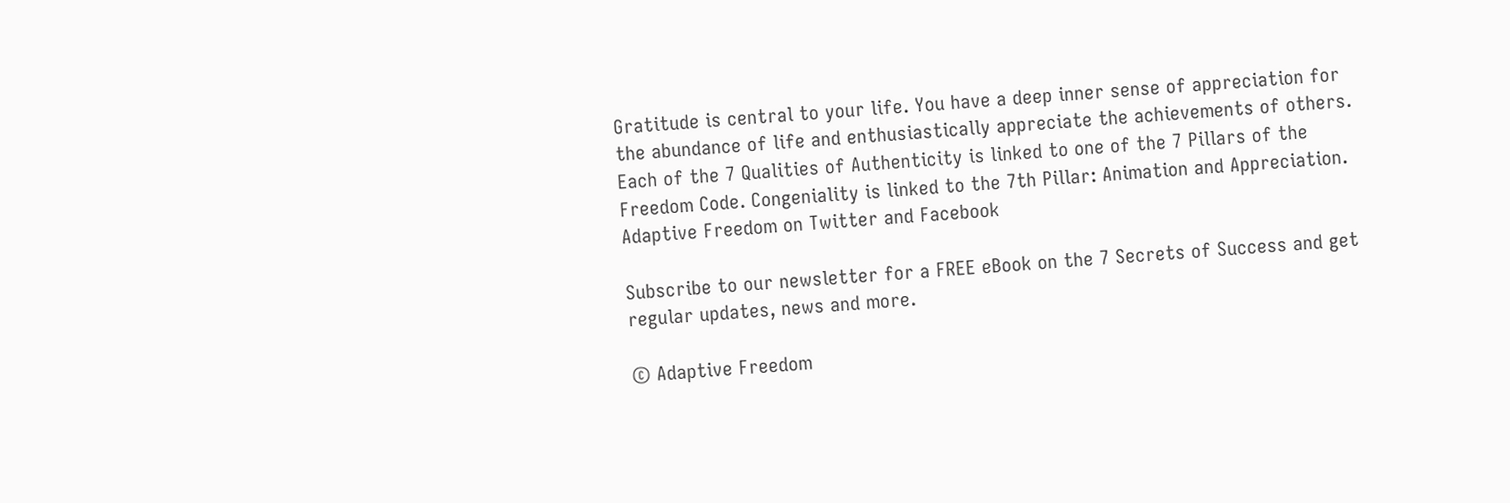Gratitude is central to your life. You have a deep inner sense of appreciation for the abundance of life and enthusiastically appreciate the achievements of others.
Each of the 7 Qualities of Authenticity is linked to one of the 7 Pillars of the Freedom Code. Congeniality is linked to the 7th Pillar: Animation and Appreciation.
Adaptive Freedom on Twitter and Facebook

Subscribe to our newsletter for a FREE eBook on the 7 Secrets of Success and get regular updates, news and more.

© Adaptive Freedom